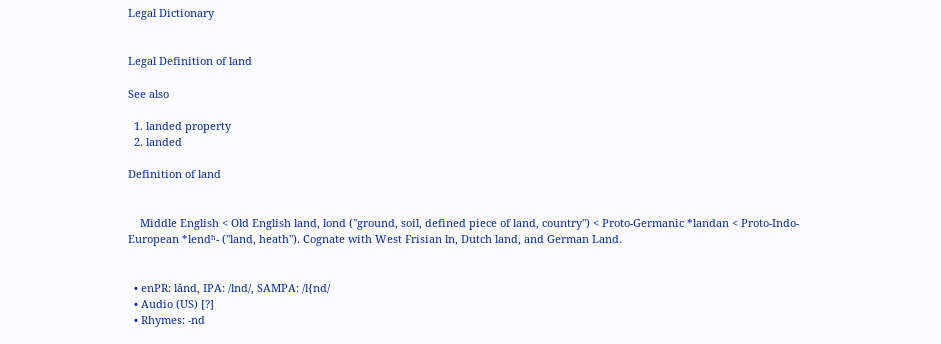Legal Dictionary


Legal Definition of land

See also

  1. landed property
  2. landed

Definition of land


    Middle English < Old English land, lond ("ground, soil, defined piece of land, country") < Proto-Germanic *landan < Proto-Indo-European *lendʰ- ("land, heath"). Cognate with West Frisian ln, Dutch land, and German Land.


  • enPR: lănd, IPA: /lnd/, SAMPA: /l{nd/
  • Audio (US) [?]
  • Rhymes: -nd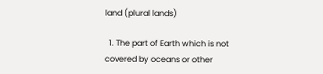land (plural lands)

  1. The part of Earth which is not covered by oceans or other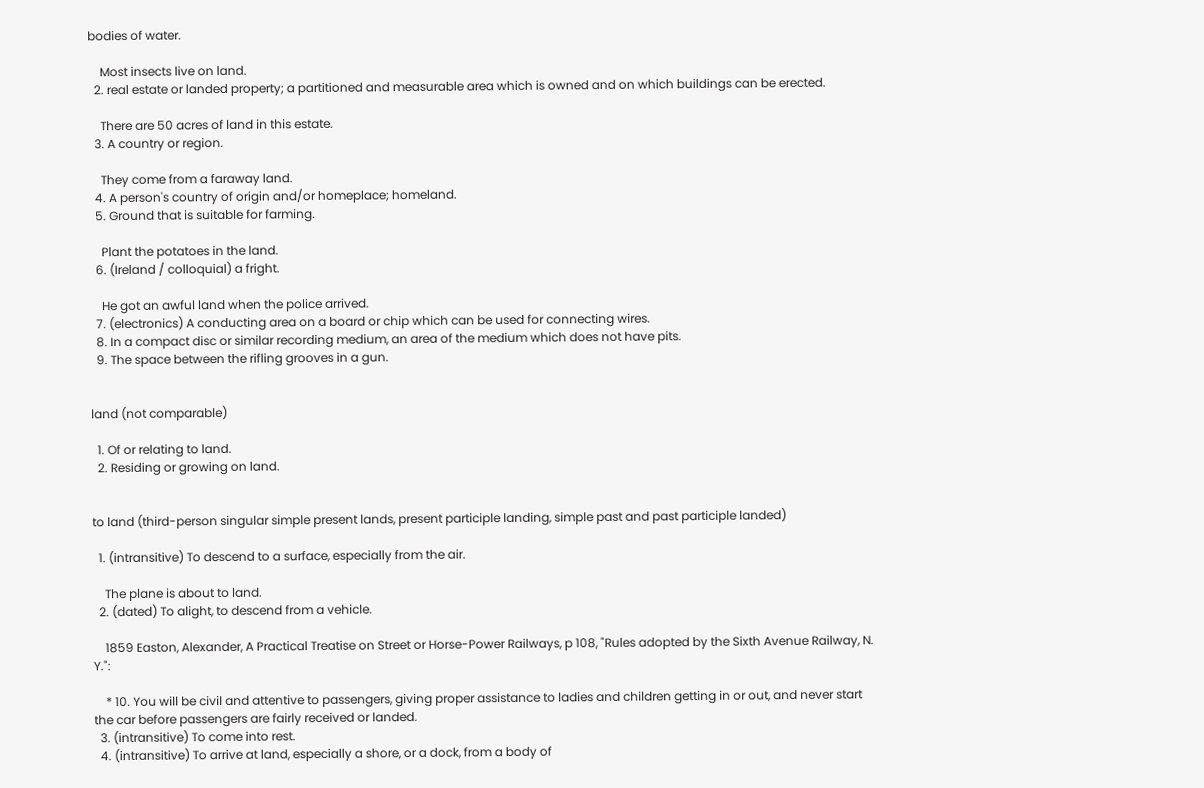bodies of water.

    Most insects live on land.
  2. real estate or landed property; a partitioned and measurable area which is owned and on which buildings can be erected.

    There are 50 acres of land in this estate.
  3. A country or region.

    They come from a faraway land.
  4. A person's country of origin and/or homeplace; homeland.
  5. Ground that is suitable for farming.

    Plant the potatoes in the land.
  6. (Ireland / colloquial) a fright.

    He got an awful land when the police arrived.
  7. (electronics) A conducting area on a board or chip which can be used for connecting wires.
  8. In a compact disc or similar recording medium, an area of the medium which does not have pits.
  9. The space between the rifling grooves in a gun.


land (not comparable)

  1. Of or relating to land.
  2. Residing or growing on land.


to land (third-person singular simple present lands, present participle landing, simple past and past participle landed)

  1. (intransitive) To descend to a surface, especially from the air.

    The plane is about to land.
  2. (dated) To alight, to descend from a vehicle.

    1859 Easton, Alexander, A Practical Treatise on Street or Horse-Power Railways, p 108, "Rules adopted by the Sixth Avenue Railway, N. Y.":

    * 10. You will be civil and attentive to passengers, giving proper assistance to ladies and children getting in or out, and never start the car before passengers are fairly received or landed.
  3. (intransitive) To come into rest.
  4. (intransitive) To arrive at land, especially a shore, or a dock, from a body of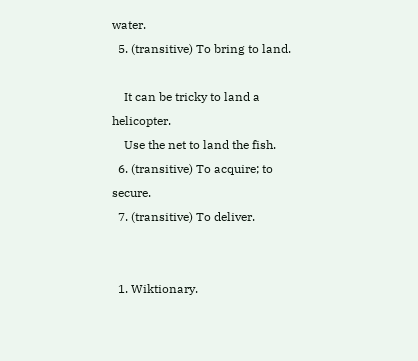water.
  5. (transitive) To bring to land.

    It can be tricky to land a helicopter.
    Use the net to land the fish.
  6. (transitive) To acquire; to secure.
  7. (transitive) To deliver.


  1. Wiktionary.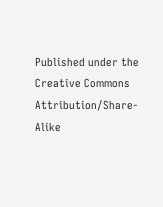Published under the Creative Commons Attribution/Share-Alike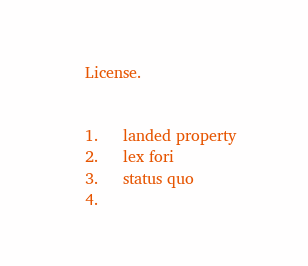License.


1.     landed property
2.     lex fori
3.     status quo
4.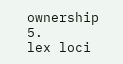ownership
5.     lex loci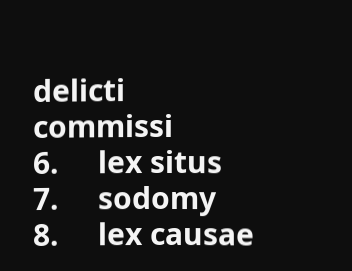delicti commissi
6.     lex situs
7.     sodomy
8.     lex causae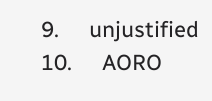9.     unjustified
10.     AORO